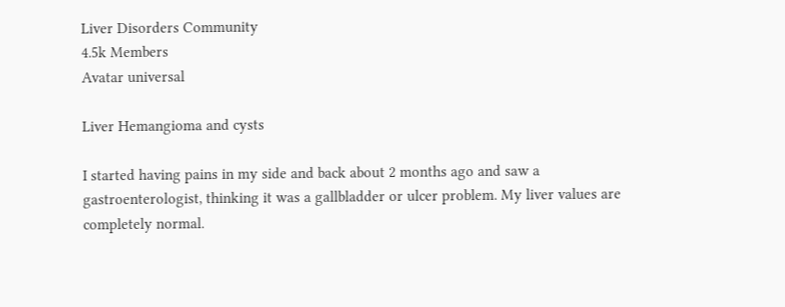Liver Disorders Community
4.5k Members
Avatar universal

Liver Hemangioma and cysts

I started having pains in my side and back about 2 months ago and saw a gastroenterologist, thinking it was a gallbladder or ulcer problem. My liver values are completely normal.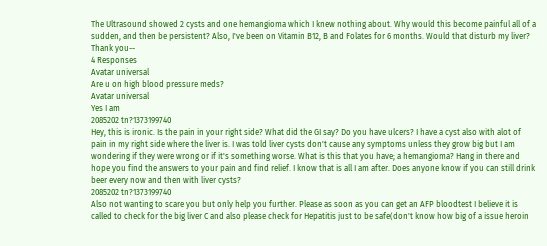The Ultrasound showed 2 cysts and one hemangioma which I knew nothing about. Why would this become painful all of a sudden, and then be persistent? Also, I've been on Vitamin B12, B and Folates for 6 months. Would that disturb my liver? Thank you--
4 Responses
Avatar universal
Are u on high blood pressure meds?
Avatar universal
Yes I am
2085202 tn?1373199740
Hey, this is ironic. Is the pain in your right side? What did the GI say? Do you have ulcers? I have a cyst also with alot of pain in my right side where the liver is. I was told liver cysts don't cause any symptoms unless they grow big but I am wondering if they were wrong or if it's something worse. What is this that you have; a hemangioma? Hang in there and hope you find the answers to your pain and find relief. I know that is all I am after. Does anyone know if you can still drink beer every now and then with liver cysts?
2085202 tn?1373199740
Also not wanting to scare you but only help you further. Please as soon as you can get an AFP bloodtest I believe it is called to check for the big liver C and also please check for Hepatitis just to be safe(don't know how big of a issue heroin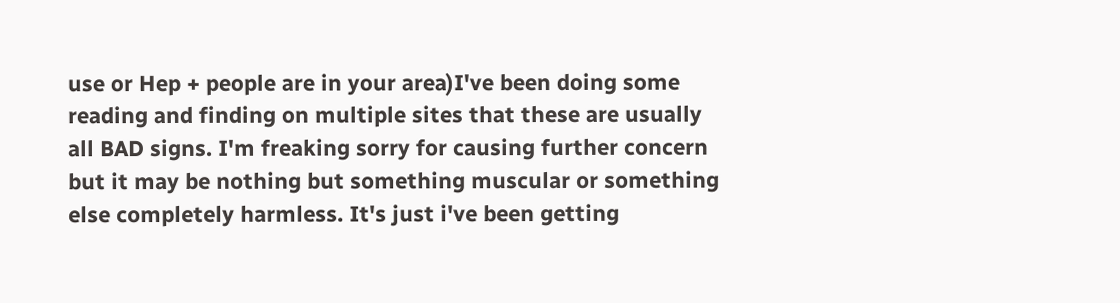use or Hep + people are in your area)I've been doing some reading and finding on multiple sites that these are usually all BAD signs. I'm freaking sorry for causing further concern but it may be nothing but something muscular or something else completely harmless. It's just i've been getting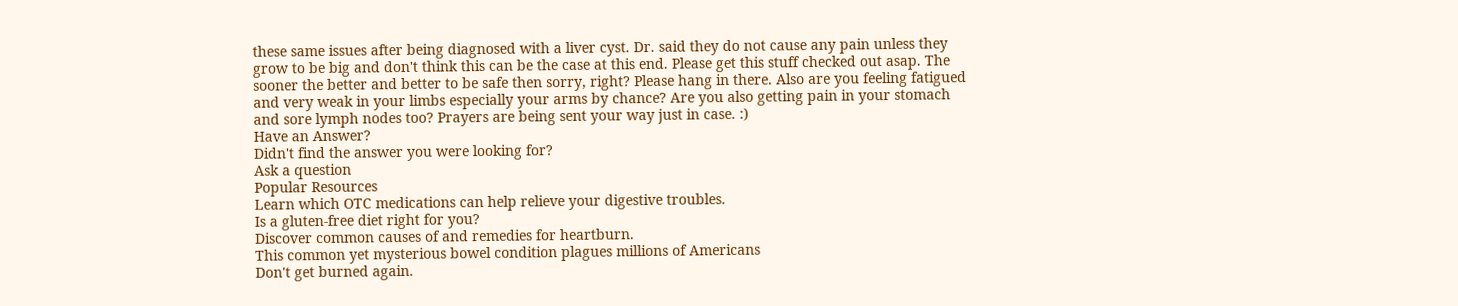these same issues after being diagnosed with a liver cyst. Dr. said they do not cause any pain unless they grow to be big and don't think this can be the case at this end. Please get this stuff checked out asap. The sooner the better and better to be safe then sorry, right? Please hang in there. Also are you feeling fatigued and very weak in your limbs especially your arms by chance? Are you also getting pain in your stomach and sore lymph nodes too? Prayers are being sent your way just in case. :)
Have an Answer?
Didn't find the answer you were looking for?
Ask a question
Popular Resources
Learn which OTC medications can help relieve your digestive troubles.
Is a gluten-free diet right for you?
Discover common causes of and remedies for heartburn.
This common yet mysterious bowel condition plagues millions of Americans
Don't get burned again.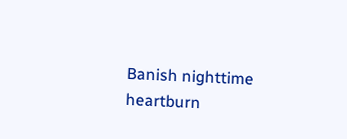Banish nighttime heartburn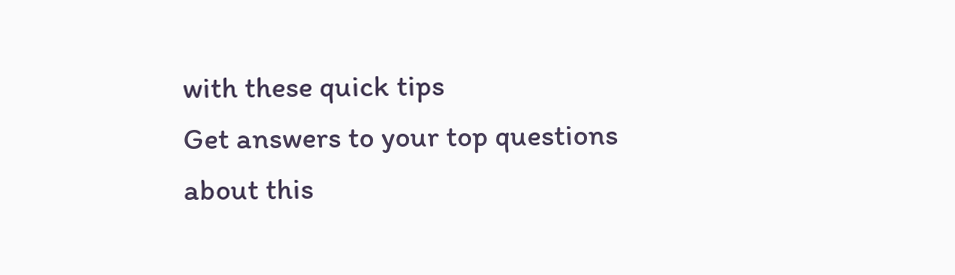with these quick tips
Get answers to your top questions about this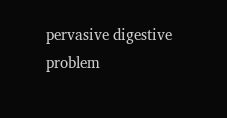pervasive digestive problem